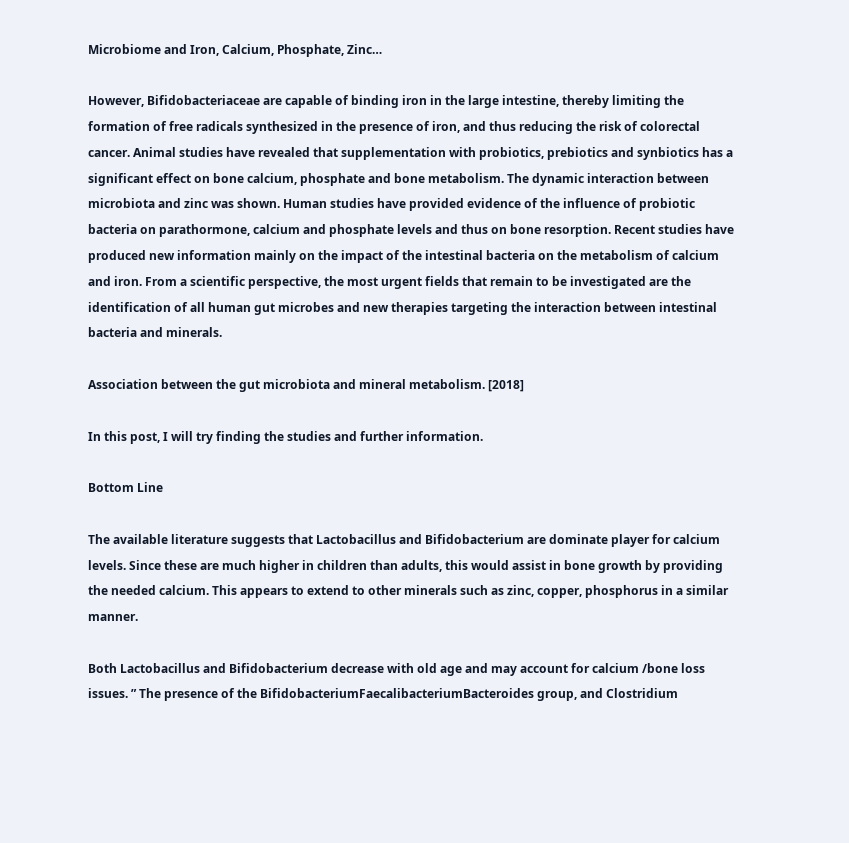Microbiome and Iron, Calcium, Phosphate, Zinc…

However, Bifidobacteriaceae are capable of binding iron in the large intestine, thereby limiting the formation of free radicals synthesized in the presence of iron, and thus reducing the risk of colorectal cancer. Animal studies have revealed that supplementation with probiotics, prebiotics and synbiotics has a significant effect on bone calcium, phosphate and bone metabolism. The dynamic interaction between microbiota and zinc was shown. Human studies have provided evidence of the influence of probiotic bacteria on parathormone, calcium and phosphate levels and thus on bone resorption. Recent studies have produced new information mainly on the impact of the intestinal bacteria on the metabolism of calcium and iron. From a scientific perspective, the most urgent fields that remain to be investigated are the identification of all human gut microbes and new therapies targeting the interaction between intestinal bacteria and minerals.

Association between the gut microbiota and mineral metabolism. [2018]

In this post, I will try finding the studies and further information.

Bottom Line

The available literature suggests that Lactobacillus and Bifidobacterium are dominate player for calcium levels. Since these are much higher in children than adults, this would assist in bone growth by providing the needed calcium. This appears to extend to other minerals such as zinc, copper, phosphorus in a similar manner.

Both Lactobacillus and Bifidobacterium decrease with old age and may account for calcium /bone loss issues. ” The presence of the BifidobacteriumFaecalibacteriumBacteroides group, and Clostridium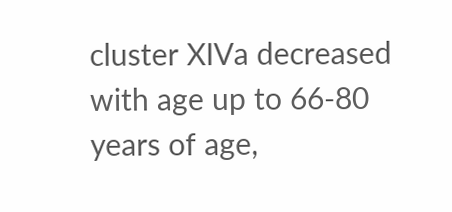cluster XIVa decreased with age up to 66-80 years of age,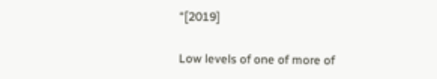“[2019]

Low levels of one of more of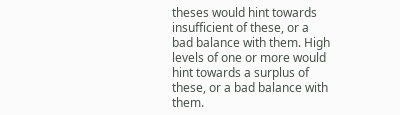theses would hint towards insufficient of these, or a bad balance with them. High levels of one or more would hint towards a surplus of these, or a bad balance with them.